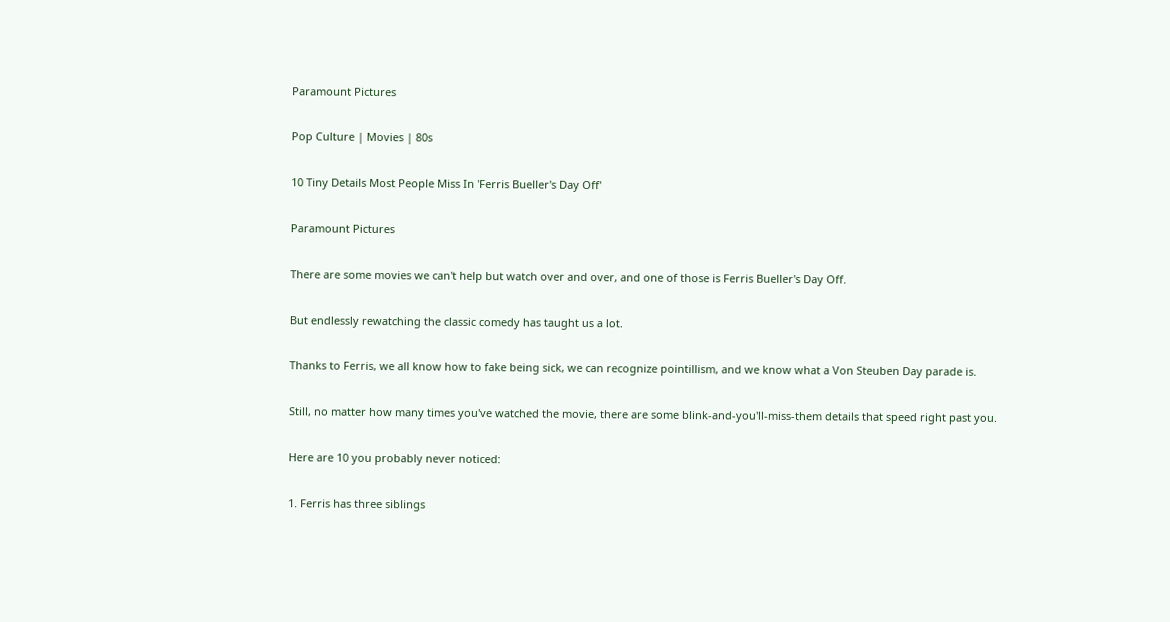Paramount Pictures

Pop Culture | Movies | 80s

10 Tiny Details Most People Miss In 'Ferris Bueller's Day Off'

Paramount Pictures

There are some movies we can't help but watch over and over, and one of those is Ferris Bueller's Day Off.

But endlessly rewatching the classic comedy has taught us a lot.

Thanks to Ferris, we all know how to fake being sick, we can recognize pointillism, and we know what a Von Steuben Day parade is.

Still, no matter how many times you've watched the movie, there are some blink-and-you'll-miss-them details that speed right past you.

Here are 10 you probably never noticed:

1. Ferris has three siblings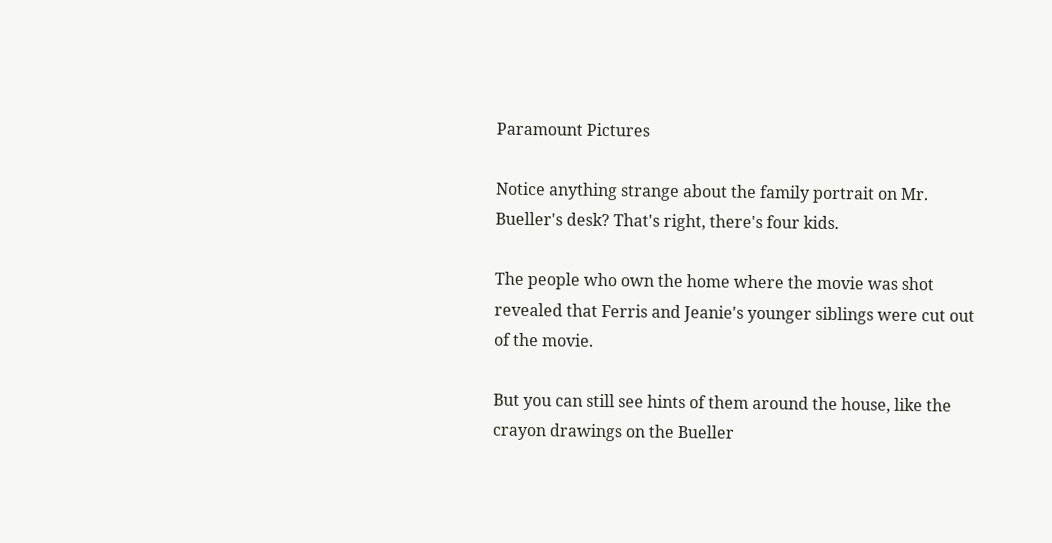Paramount Pictures

Notice anything strange about the family portrait on Mr. Bueller's desk? That's right, there's four kids.

The people who own the home where the movie was shot revealed that Ferris and Jeanie's younger siblings were cut out of the movie.

But you can still see hints of them around the house, like the crayon drawings on the Bueller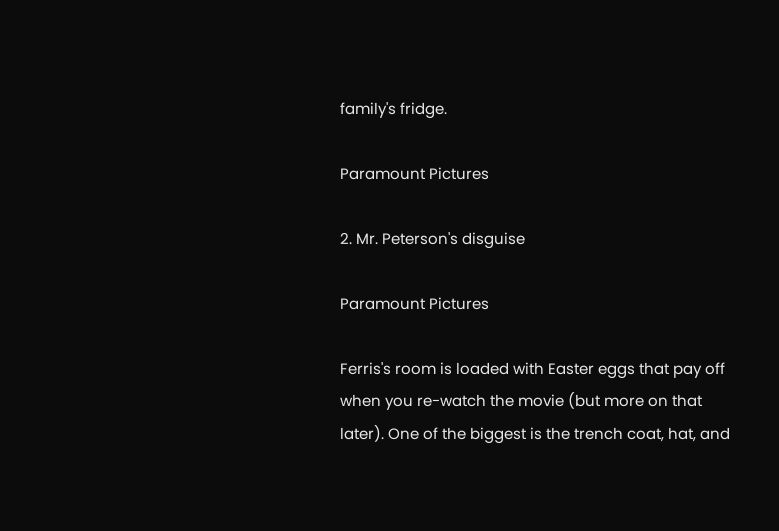family's fridge.

Paramount Pictures

2. Mr. Peterson's disguise

Paramount Pictures

Ferris's room is loaded with Easter eggs that pay off when you re-watch the movie (but more on that later). One of the biggest is the trench coat, hat, and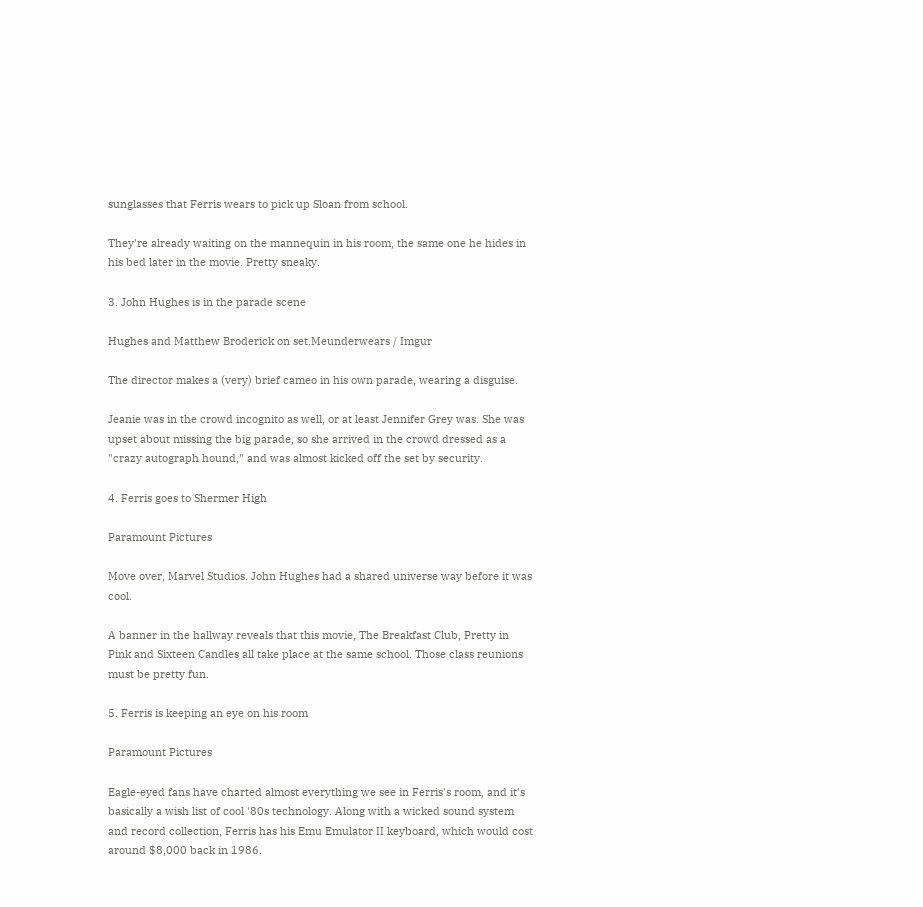sunglasses that Ferris wears to pick up Sloan from school.

They're already waiting on the mannequin in his room, the same one he hides in his bed later in the movie. Pretty sneaky.

3. John Hughes is in the parade scene

Hughes and Matthew Broderick on set.Meunderwears / Imgur

The director makes a (very) brief cameo in his own parade, wearing a disguise.

Jeanie was in the crowd incognito as well, or at least Jennifer Grey was. She was upset about missing the big parade, so she arrived in the crowd dressed as a "crazy autograph hound," and was almost kicked off the set by security.

4. Ferris goes to Shermer High

Paramount Pictures

Move over, Marvel Studios. John Hughes had a shared universe way before it was cool.

A banner in the hallway reveals that this movie, The Breakfast Club, Pretty in Pink and Sixteen Candles all take place at the same school. Those class reunions must be pretty fun.

5. Ferris is keeping an eye on his room

Paramount Pictures

Eagle-eyed fans have charted almost everything we see in Ferris's room, and it's basically a wish list of cool '80s technology. Along with a wicked sound system and record collection, Ferris has his Emu Emulator II keyboard, which would cost around $8,000 back in 1986.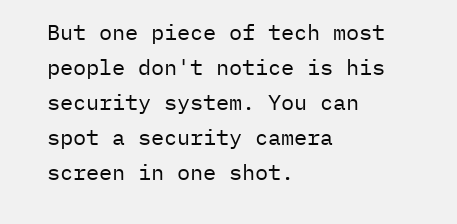But one piece of tech most people don't notice is his security system. You can spot a security camera screen in one shot.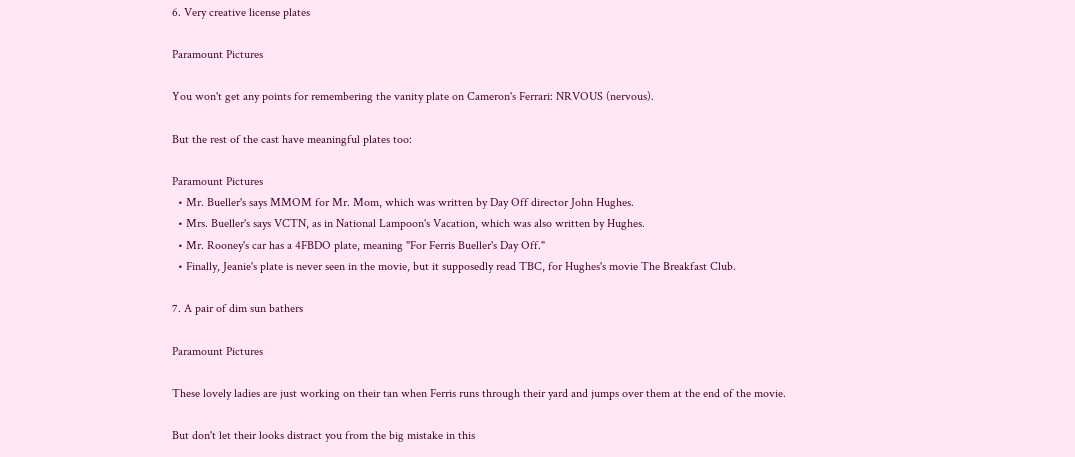6. Very creative license plates

Paramount Pictures

You won't get any points for remembering the vanity plate on Cameron's Ferrari: NRVOUS (nervous).

But the rest of the cast have meaningful plates too:

Paramount Pictures
  • Mr. Bueller's says MMOM for Mr. Mom, which was written by Day Off director John Hughes.
  • Mrs. Bueller's says VCTN, as in National Lampoon's Vacation, which was also written by Hughes.
  • Mr. Rooney's car has a 4FBDO plate, meaning "For Ferris Bueller's Day Off."
  • Finally, Jeanie's plate is never seen in the movie, but it supposedly read TBC, for Hughes's movie The Breakfast Club.

7. A pair of dim sun bathers

Paramount Pictures

These lovely ladies are just working on their tan when Ferris runs through their yard and jumps over them at the end of the movie.

But don't let their looks distract you from the big mistake in this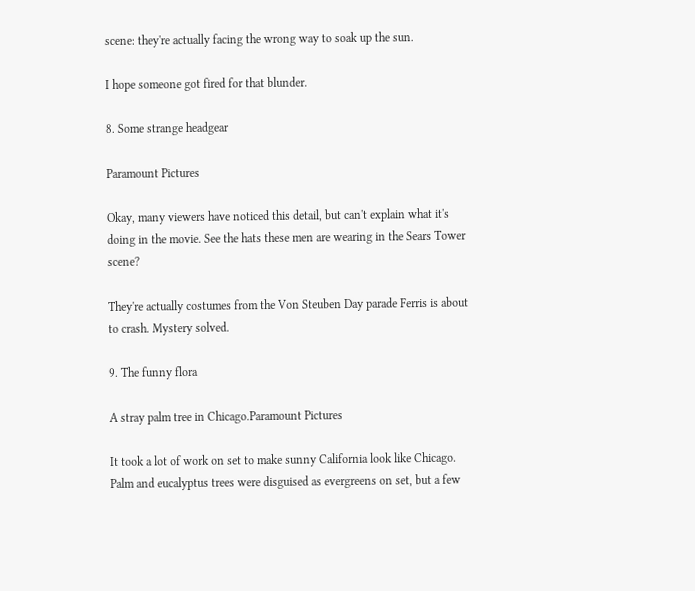scene: they're actually facing the wrong way to soak up the sun.

I hope someone got fired for that blunder.

8. Some strange headgear

Paramount Pictures

Okay, many viewers have noticed this detail, but can't explain what it's doing in the movie. See the hats these men are wearing in the Sears Tower scene?

They're actually costumes from the Von Steuben Day parade Ferris is about to crash. Mystery solved.

9. The funny flora

A stray palm tree in Chicago.Paramount Pictures

It took a lot of work on set to make sunny California look like Chicago. Palm and eucalyptus trees were disguised as evergreens on set, but a few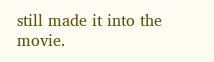still made it into the movie.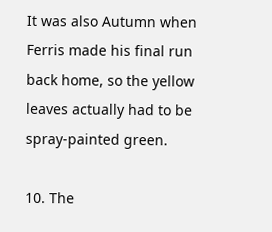It was also Autumn when Ferris made his final run back home, so the yellow leaves actually had to be spray-painted green.

10. The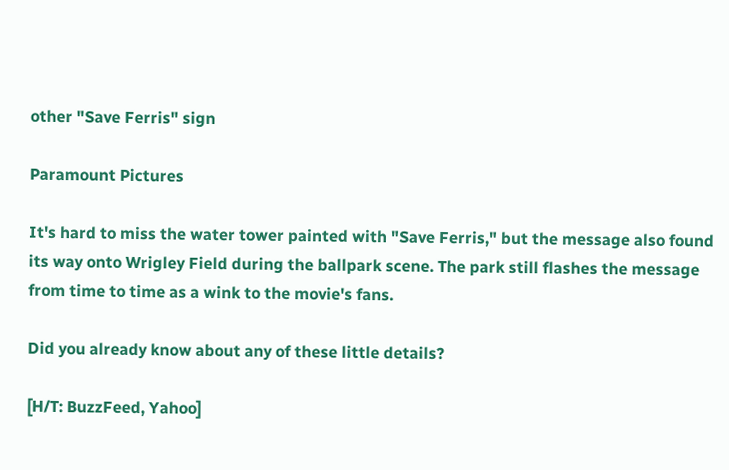other "Save Ferris" sign

Paramount Pictures

It's hard to miss the water tower painted with "Save Ferris," but the message also found its way onto Wrigley Field during the ballpark scene. The park still flashes the message from time to time as a wink to the movie's fans.

Did you already know about any of these little details?

[H/T: BuzzFeed, Yahoo]